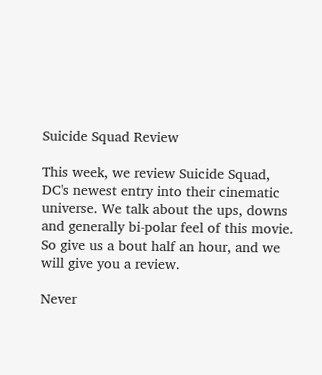Suicide Squad Review

This week, we review Suicide Squad, DC's newest entry into their cinematic universe. We talk about the ups, downs and generally bi-polar feel of this movie. So give us a bout half an hour, and we will give you a review.

Never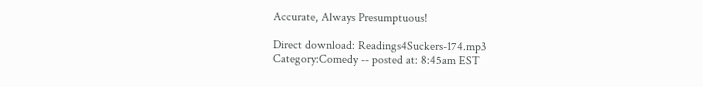Accurate, Always Presumptuous!

Direct download: Readings4Suckers-174.mp3
Category:Comedy -- posted at: 8:45am EST